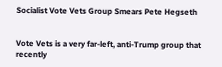Socialist Vote Vets Group Smears Pete Hegseth


Vote Vets is a very far-left, anti-Trump group that recently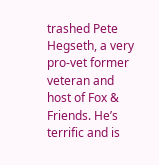trashed Pete Hegseth, a very pro-vet former veteran and host of Fox & Friends. He’s terrific and is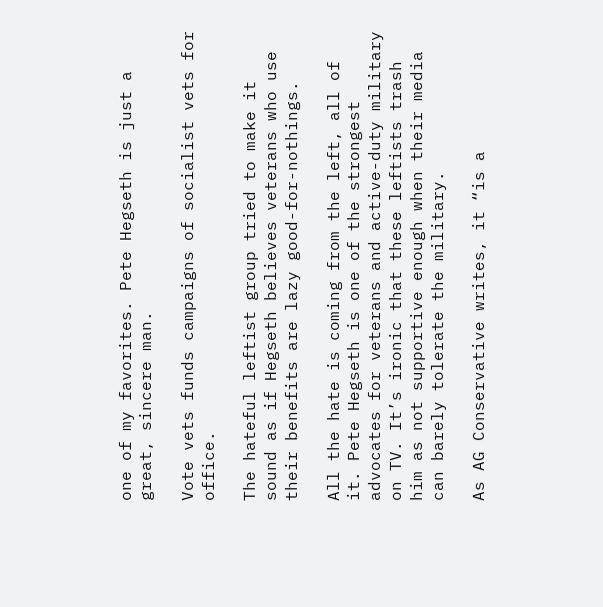one of my favorites. Pete Hegseth is just a great, sincere man.

Vote vets funds campaigns of socialist vets for office.

The hateful leftist group tried to make it sound as if Hegseth believes veterans who use their benefits are lazy good-for-nothings.

All the hate is coming from the left, all of it. Pete Hegseth is one of the strongest advocates for veterans and active-duty military on TV. It’s ironic that these leftists trash him as not supportive enough when their media can barely tolerate the military.

As AG Conservative writes, it “is a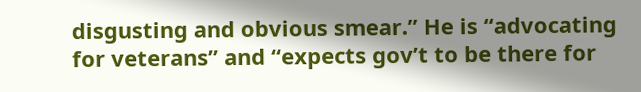disgusting and obvious smear.” He is “advocating for veterans” and “expects gov’t to be there for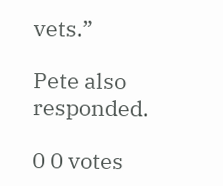vets.”

Pete also responded.

0 0 votes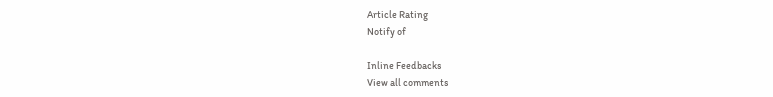Article Rating
Notify of

Inline Feedbacks
View all comments